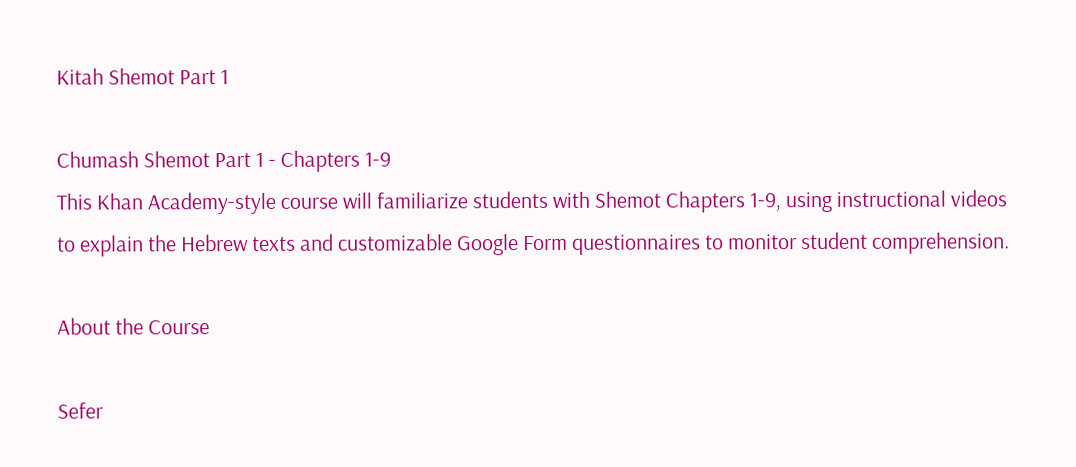Kitah Shemot Part 1

Chumash Shemot Part 1 - Chapters 1-9
This Khan Academy-style course will familiarize students with Shemot Chapters 1-9, using instructional videos to explain the Hebrew texts and customizable Google Form questionnaires to monitor student comprehension.

About the Course

Sefer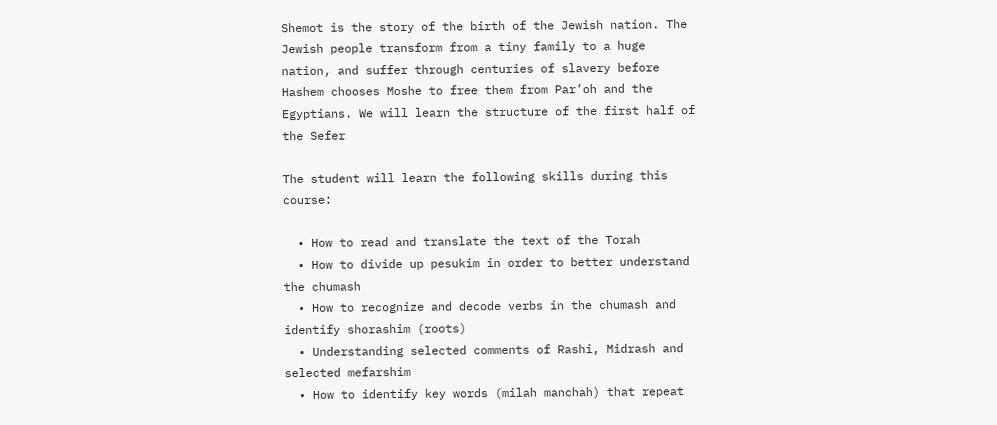Shemot is the story of the birth of the Jewish nation. The Jewish people transform from a tiny family to a huge nation, and suffer through centuries of slavery before Hashem chooses Moshe to free them from Par’oh and the Egyptians. We will learn the structure of the first half of the Sefer

The student will learn the following skills during this course:

  • How to read and translate the text of the Torah
  • How to divide up pesukim in order to better understand the chumash
  • How to recognize and decode verbs in the chumash and identify shorashim (roots)
  • Understanding selected comments of Rashi, Midrash and selected mefarshim
  • How to identify key words (milah manchah) that repeat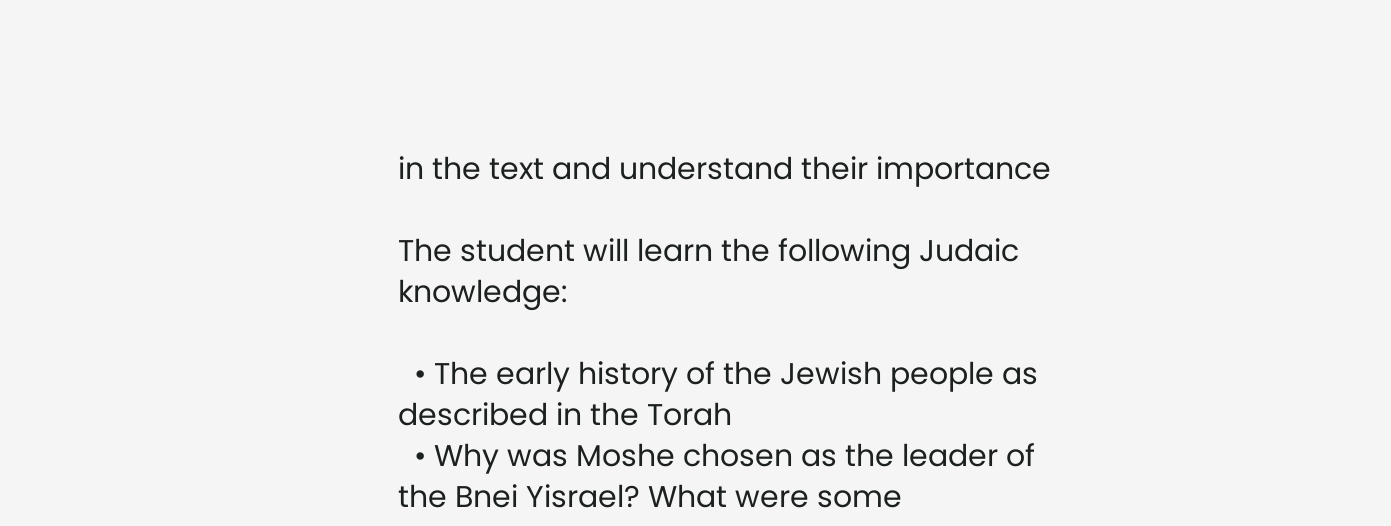in the text and understand their importance

The student will learn the following Judaic knowledge:

  • The early history of the Jewish people as described in the Torah
  • Why was Moshe chosen as the leader of the Bnei Yisrael? What were some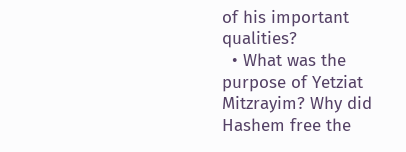of his important qualities?
  • What was the purpose of Yetziat Mitzrayim? Why did Hashem free the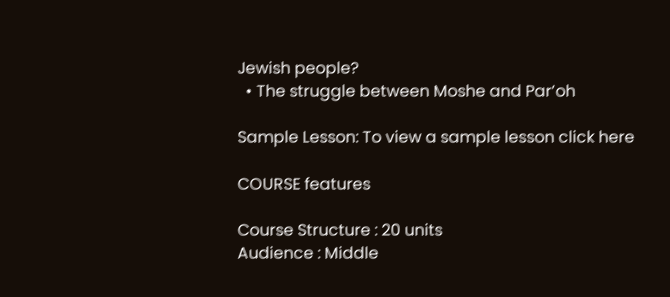Jewish people?
  • The struggle between Moshe and Par’oh

Sample Lesson: To view a sample lesson click here

COURSE features

Course Structure : 20 units
Audience : Middle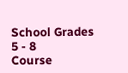School Grades 5 - 8
Course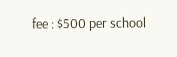fee : $500 per school